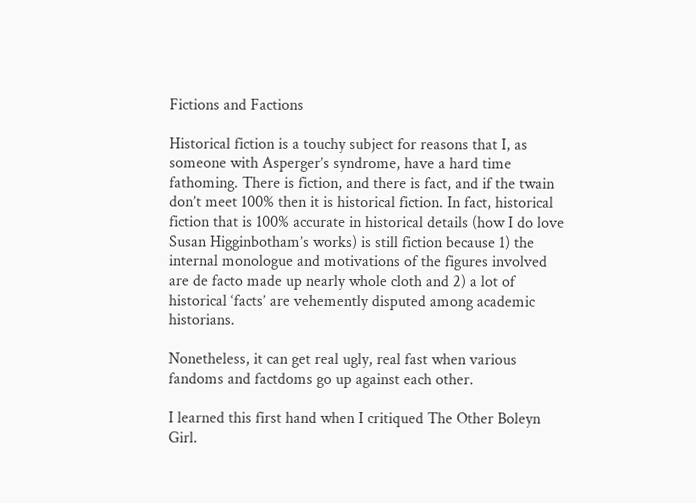Fictions and Factions

Historical fiction is a touchy subject for reasons that I, as someone with Asperger’s syndrome, have a hard time fathoming. There is fiction, and there is fact, and if the twain don’t meet 100% then it is historical fiction. In fact, historical fiction that is 100% accurate in historical details (how I do love Susan Higginbotham’s works) is still fiction because 1) the internal monologue and motivations of the figures involved are de facto made up nearly whole cloth and 2) a lot of historical ‘facts’ are vehemently disputed among academic historians.

Nonetheless, it can get real ugly, real fast when various fandoms and factdoms go up against each other.

I learned this first hand when I critiqued The Other Boleyn Girl.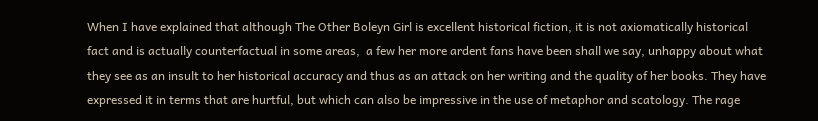When I have explained that although The Other Boleyn Girl is excellent historical fiction, it is not axiomatically historical fact and is actually counterfactual in some areas,  a few her more ardent fans have been shall we say, unhappy about what they see as an insult to her historical accuracy and thus as an attack on her writing and the quality of her books. They have expressed it in terms that are hurtful, but which can also be impressive in the use of metaphor and scatology. The rage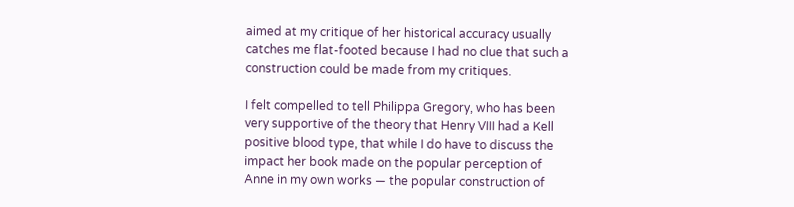aimed at my critique of her historical accuracy usually catches me flat-footed because I had no clue that such a construction could be made from my critiques.

I felt compelled to tell Philippa Gregory, who has been very supportive of the theory that Henry VIII had a Kell positive blood type, that while I do have to discuss the impact her book made on the popular perception of Anne in my own works — the popular construction of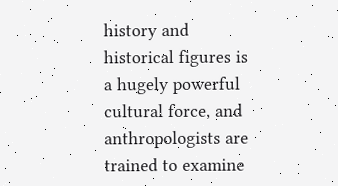history and historical figures is a hugely powerful cultural force, and anthropologists are trained to examine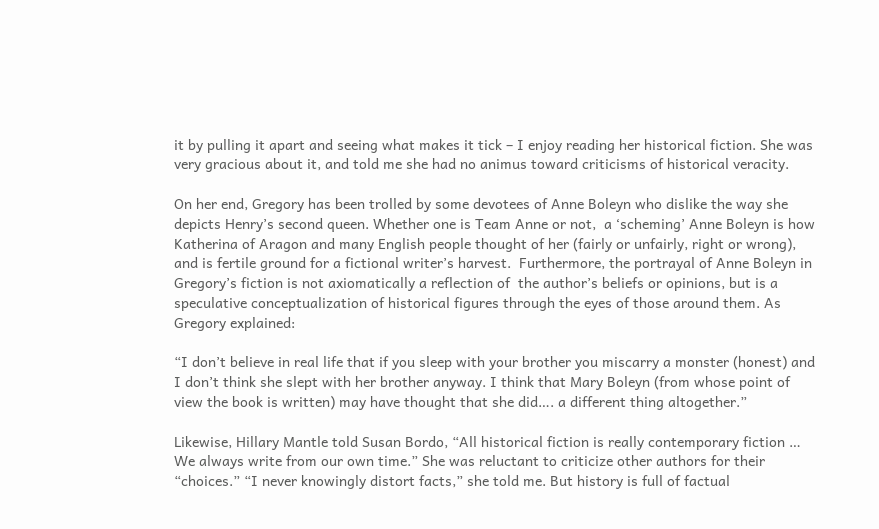it by pulling it apart and seeing what makes it tick – I enjoy reading her historical fiction. She was very gracious about it, and told me she had no animus toward criticisms of historical veracity.

On her end, Gregory has been trolled by some devotees of Anne Boleyn who dislike the way she depicts Henry’s second queen. Whether one is Team Anne or not,  a ‘scheming’ Anne Boleyn is how Katherina of Aragon and many English people thought of her (fairly or unfairly, right or wrong), and is fertile ground for a fictional writer’s harvest.  Furthermore, the portrayal of Anne Boleyn in Gregory’s fiction is not axiomatically a reflection of  the author’s beliefs or opinions, but is a speculative conceptualization of historical figures through the eyes of those around them. As Gregory explained:

“I don’t believe in real life that if you sleep with your brother you miscarry a monster (honest) and I don’t think she slept with her brother anyway. I think that Mary Boleyn (from whose point of view the book is written) may have thought that she did…. a different thing altogether.”

Likewise, Hillary Mantle told Susan Bordo, “All historical fiction is really contemporary fiction … We always write from our own time.” She was reluctant to criticize other authors for their “choices.” “I never knowingly distort facts,” she told me. But history is full of factual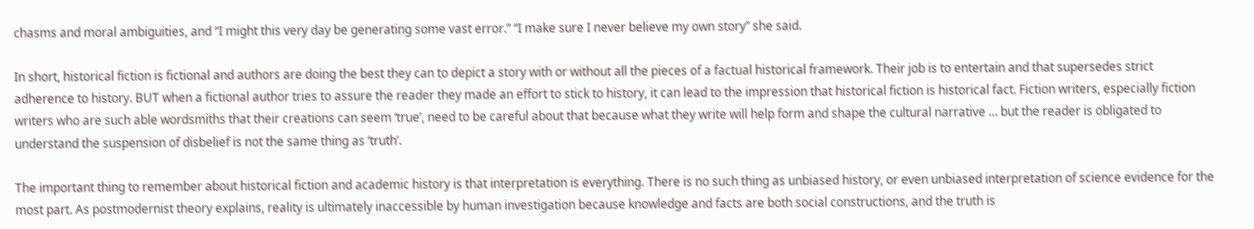chasms and moral ambiguities, and “I might this very day be generating some vast error.” “I make sure I never believe my own story” she said.

In short, historical fiction is fictional and authors are doing the best they can to depict a story with or without all the pieces of a factual historical framework. Their job is to entertain and that supersedes strict adherence to history. BUT when a fictional author tries to assure the reader they made an effort to stick to history, it can lead to the impression that historical fiction is historical fact. Fiction writers, especially fiction writers who are such able wordsmiths that their creations can seem ‘true’, need to be careful about that because what they write will help form and shape the cultural narrative … but the reader is obligated to understand the suspension of disbelief is not the same thing as ‘truth’.

The important thing to remember about historical fiction and academic history is that interpretation is everything. There is no such thing as unbiased history, or even unbiased interpretation of science evidence for the most part. As postmodernist theory explains, reality is ultimately inaccessible by human investigation because knowledge and facts are both social constructions, and the truth is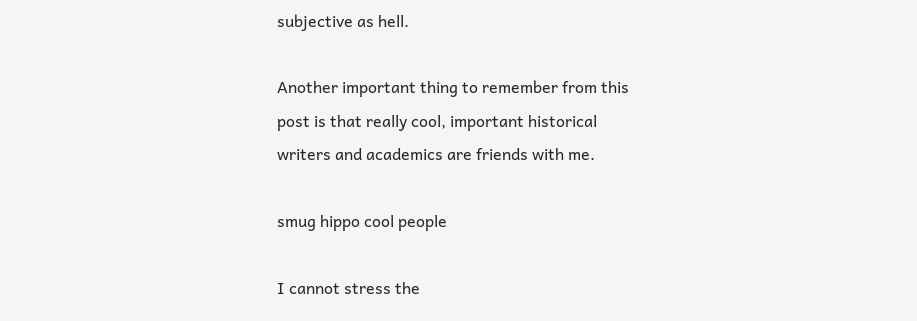subjective as hell.

Another important thing to remember from this post is that really cool, important historical writers and academics are friends with me.

smug hippo cool people

I cannot stress the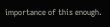importance of this enough.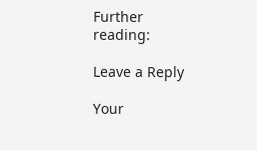Further reading:

Leave a Reply

Your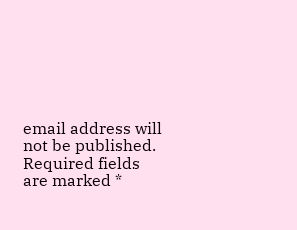email address will not be published. Required fields are marked *